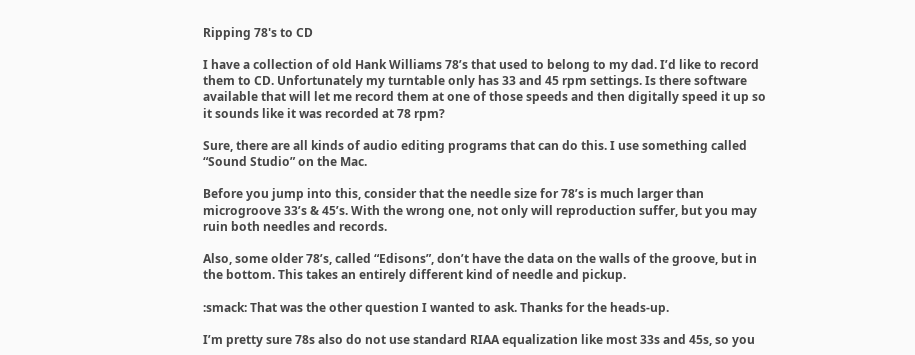Ripping 78's to CD

I have a collection of old Hank Williams 78’s that used to belong to my dad. I’d like to record them to CD. Unfortunately my turntable only has 33 and 45 rpm settings. Is there software available that will let me record them at one of those speeds and then digitally speed it up so it sounds like it was recorded at 78 rpm?

Sure, there are all kinds of audio editing programs that can do this. I use something called “Sound Studio” on the Mac.

Before you jump into this, consider that the needle size for 78’s is much larger than microgroove 33’s & 45’s. With the wrong one, not only will reproduction suffer, but you may ruin both needles and records.

Also, some older 78’s, called “Edisons”, don’t have the data on the walls of the groove, but in the bottom. This takes an entirely different kind of needle and pickup.

:smack: That was the other question I wanted to ask. Thanks for the heads-up.

I’m pretty sure 78s also do not use standard RIAA equalization like most 33s and 45s, so you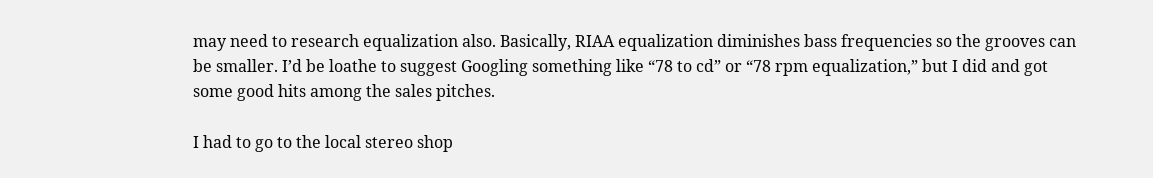may need to research equalization also. Basically, RIAA equalization diminishes bass frequencies so the grooves can be smaller. I’d be loathe to suggest Googling something like “78 to cd” or “78 rpm equalization,” but I did and got some good hits among the sales pitches.

I had to go to the local stereo shop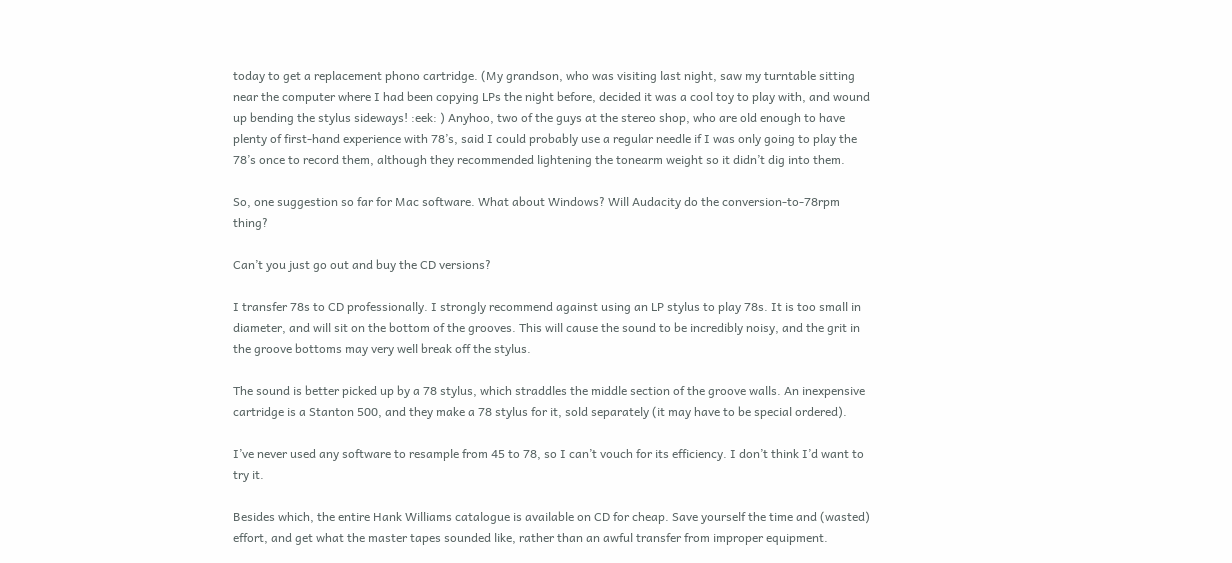today to get a replacement phono cartridge. (My grandson, who was visiting last night, saw my turntable sitting near the computer where I had been copying LPs the night before, decided it was a cool toy to play with, and wound up bending the stylus sideways! :eek: ) Anyhoo, two of the guys at the stereo shop, who are old enough to have plenty of first-hand experience with 78’s, said I could probably use a regular needle if I was only going to play the 78’s once to record them, although they recommended lightening the tonearm weight so it didn’t dig into them.

So, one suggestion so far for Mac software. What about Windows? Will Audacity do the conversion-to-78rpm thing?

Can’t you just go out and buy the CD versions?

I transfer 78s to CD professionally. I strongly recommend against using an LP stylus to play 78s. It is too small in diameter, and will sit on the bottom of the grooves. This will cause the sound to be incredibly noisy, and the grit in the groove bottoms may very well break off the stylus.

The sound is better picked up by a 78 stylus, which straddles the middle section of the groove walls. An inexpensive cartridge is a Stanton 500, and they make a 78 stylus for it, sold separately (it may have to be special ordered).

I’ve never used any software to resample from 45 to 78, so I can’t vouch for its efficiency. I don’t think I’d want to try it.

Besides which, the entire Hank Williams catalogue is available on CD for cheap. Save yourself the time and (wasted) effort, and get what the master tapes sounded like, rather than an awful transfer from improper equipment.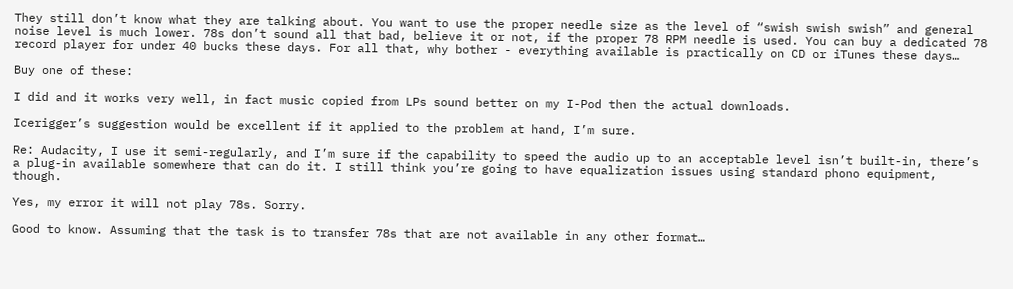They still don’t know what they are talking about. You want to use the proper needle size as the level of “swish swish swish” and general noise level is much lower. 78s don’t sound all that bad, believe it or not, if the proper 78 RPM needle is used. You can buy a dedicated 78 record player for under 40 bucks these days. For all that, why bother - everything available is practically on CD or iTunes these days…

Buy one of these:

I did and it works very well, in fact music copied from LPs sound better on my I-Pod then the actual downloads.

Icerigger’s suggestion would be excellent if it applied to the problem at hand, I’m sure.

Re: Audacity, I use it semi-regularly, and I’m sure if the capability to speed the audio up to an acceptable level isn’t built-in, there’s a plug-in available somewhere that can do it. I still think you’re going to have equalization issues using standard phono equipment, though.

Yes, my error it will not play 78s. Sorry.

Good to know. Assuming that the task is to transfer 78s that are not available in any other format…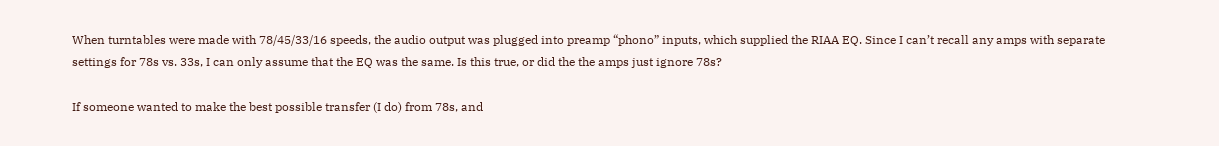When turntables were made with 78/45/33/16 speeds, the audio output was plugged into preamp “phono” inputs, which supplied the RIAA EQ. Since I can’t recall any amps with separate settings for 78s vs. 33s, I can only assume that the EQ was the same. Is this true, or did the the amps just ignore 78s?

If someone wanted to make the best possible transfer (I do) from 78s, and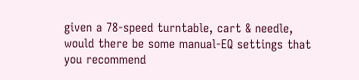given a 78-speed turntable, cart & needle, would there be some manual-EQ settings that you recommend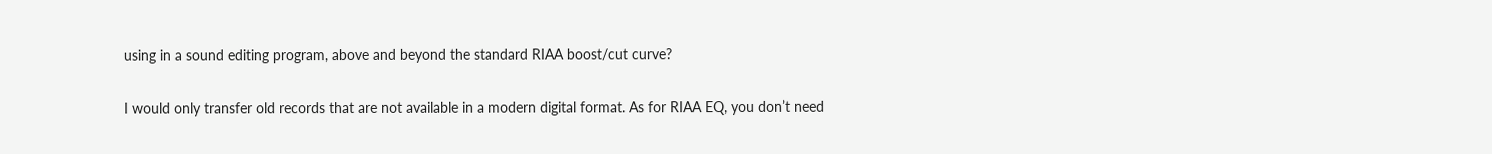using in a sound editing program, above and beyond the standard RIAA boost/cut curve?

I would only transfer old records that are not available in a modern digital format. As for RIAA EQ, you don’t need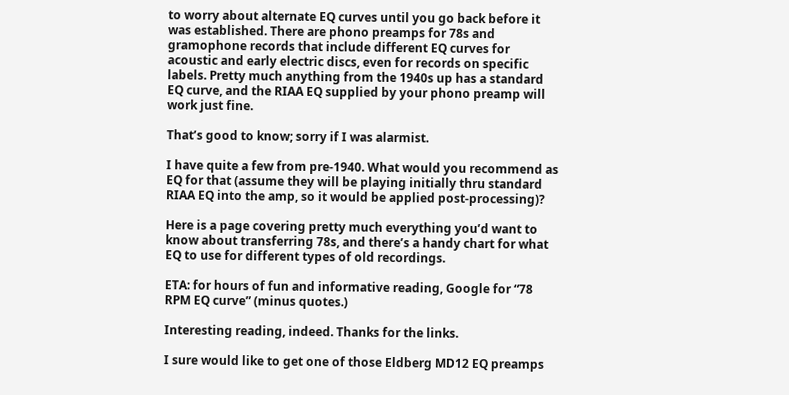to worry about alternate EQ curves until you go back before it was established. There are phono preamps for 78s and gramophone records that include different EQ curves for acoustic and early electric discs, even for records on specific labels. Pretty much anything from the 1940s up has a standard EQ curve, and the RIAA EQ supplied by your phono preamp will work just fine.

That’s good to know; sorry if I was alarmist.

I have quite a few from pre-1940. What would you recommend as EQ for that (assume they will be playing initially thru standard RIAA EQ into the amp, so it would be applied post-processing)?

Here is a page covering pretty much everything you’d want to know about transferring 78s, and there’s a handy chart for what EQ to use for different types of old recordings.

ETA: for hours of fun and informative reading, Google for “78 RPM EQ curve” (minus quotes.)

Interesting reading, indeed. Thanks for the links.

I sure would like to get one of those Eldberg MD12 EQ preamps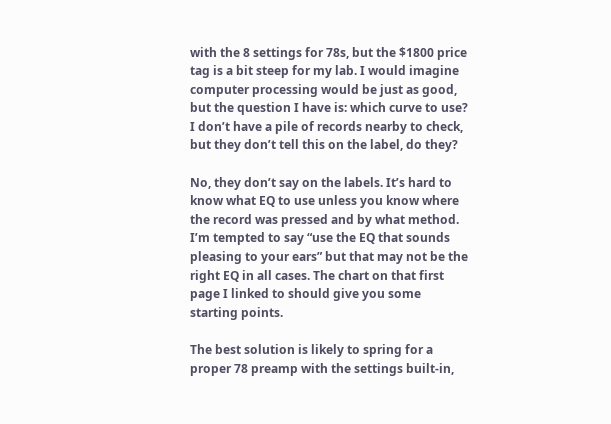with the 8 settings for 78s, but the $1800 price tag is a bit steep for my lab. I would imagine computer processing would be just as good, but the question I have is: which curve to use? I don’t have a pile of records nearby to check, but they don’t tell this on the label, do they?

No, they don’t say on the labels. It’s hard to know what EQ to use unless you know where the record was pressed and by what method. I’m tempted to say “use the EQ that sounds pleasing to your ears” but that may not be the right EQ in all cases. The chart on that first page I linked to should give you some starting points.

The best solution is likely to spring for a proper 78 preamp with the settings built-in,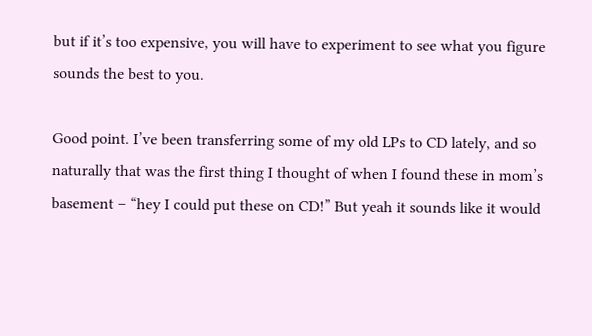but if it’s too expensive, you will have to experiment to see what you figure sounds the best to you.

Good point. I’ve been transferring some of my old LPs to CD lately, and so naturally that was the first thing I thought of when I found these in mom’s basement – “hey I could put these on CD!” But yeah it sounds like it would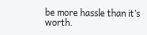be more hassle than it’s worth.